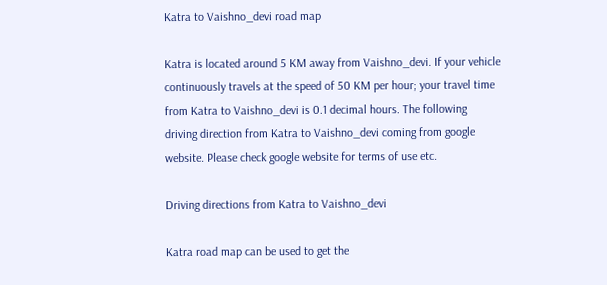Katra to Vaishno_devi road map

Katra is located around 5 KM away from Vaishno_devi. If your vehicle continuously travels at the speed of 50 KM per hour; your travel time from Katra to Vaishno_devi is 0.1 decimal hours. The following driving direction from Katra to Vaishno_devi coming from google website. Please check google website for terms of use etc.

Driving directions from Katra to Vaishno_devi

Katra road map can be used to get the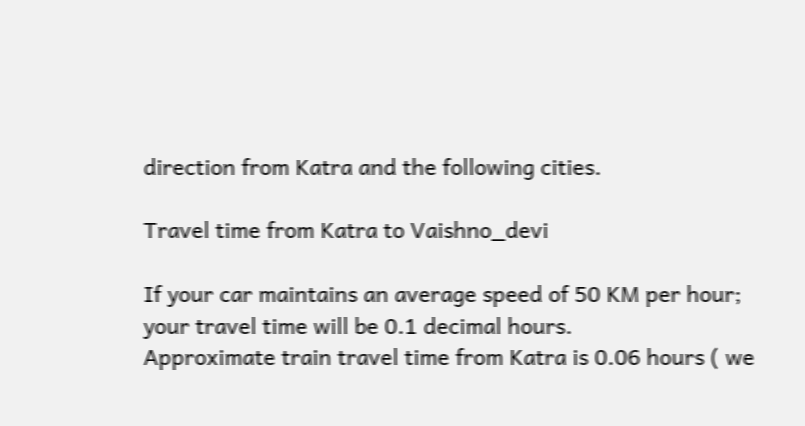direction from Katra and the following cities.

Travel time from Katra to Vaishno_devi

If your car maintains an average speed of 50 KM per hour; your travel time will be 0.1 decimal hours.
Approximate train travel time from Katra is 0.06 hours ( we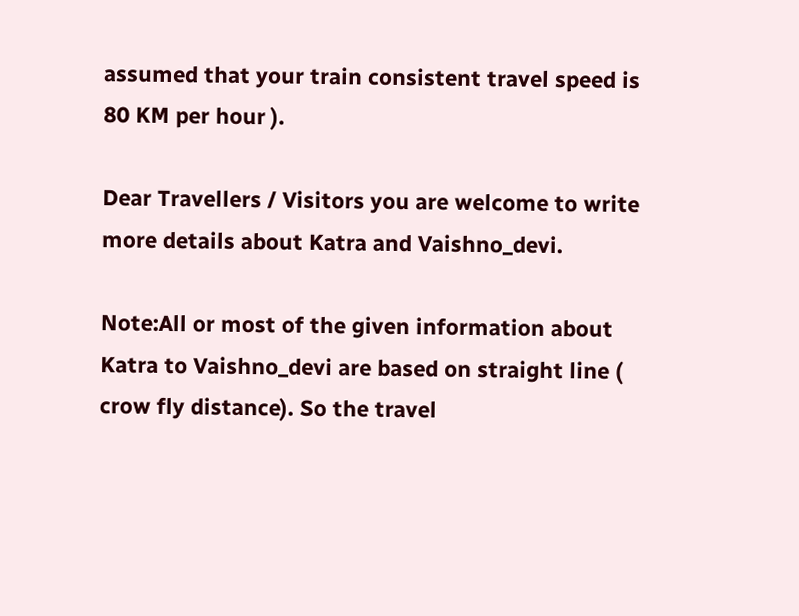assumed that your train consistent travel speed is 80 KM per hour ).

Dear Travellers / Visitors you are welcome to write more details about Katra and Vaishno_devi.

Note:All or most of the given information about Katra to Vaishno_devi are based on straight line ( crow fly distance). So the travel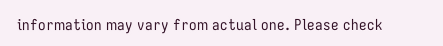information may vary from actual one. Please check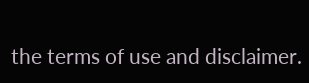the terms of use and disclaimer.